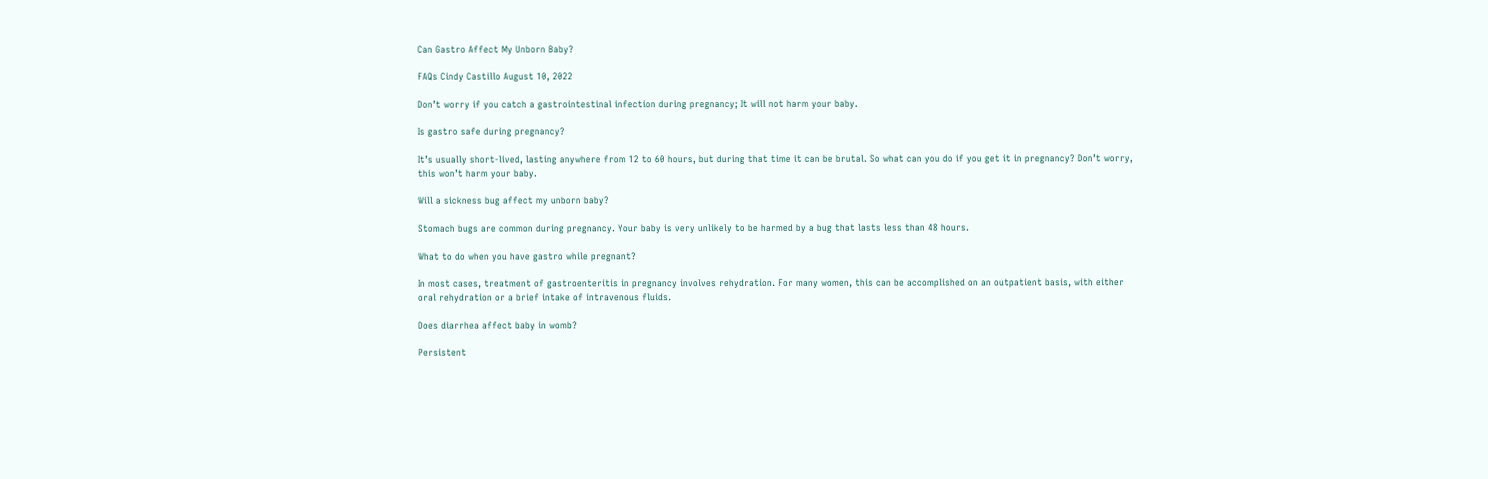Can Gastro Affect My Unborn Baby?

FAQs Cindy Castillo August 10, 2022

Don’t worry if you catch a gastrointestinal infection during pregnancy; It will not harm your baby.

Is gastro safe during pregnancy?

It’s usually short-lived, lasting anywhere from 12 to 60 hours, but during that time it can be brutal. So what can you do if you get it in pregnancy? Don’t worry, this won’t harm your baby.

Will a sickness bug affect my unborn baby?

Stomach bugs are common during pregnancy. Your baby is very unlikely to be harmed by a bug that lasts less than 48 hours.

What to do when you have gastro while pregnant?

In most cases, treatment of gastroenteritis in pregnancy involves rehydration. For many women, this can be accomplished on an outpatient basis, with either oral rehydration or a brief intake of intravenous fluids.

Does diarrhea affect baby in womb?

Persistent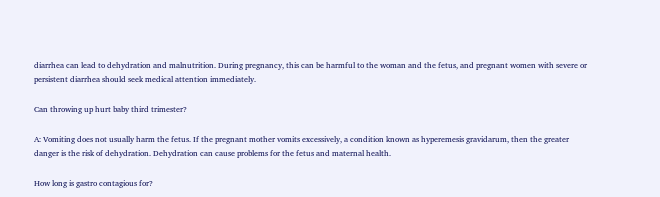diarrhea can lead to dehydration and malnutrition. During pregnancy, this can be harmful to the woman and the fetus, and pregnant women with severe or persistent diarrhea should seek medical attention immediately.

Can throwing up hurt baby third trimester?

A: Vomiting does not usually harm the fetus. If the pregnant mother vomits excessively, a condition known as hyperemesis gravidarum, then the greater danger is the risk of dehydration. Dehydration can cause problems for the fetus and maternal health.

How long is gastro contagious for?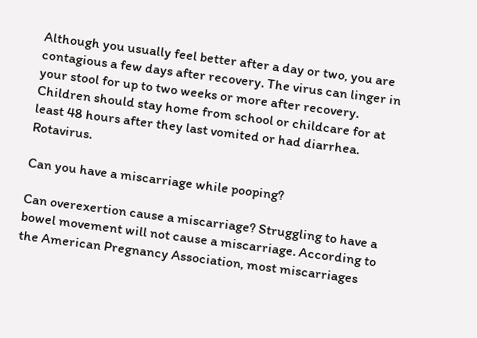Although you usually feel better after a day or two, you are contagious a few days after recovery. The virus can linger in your stool for up to two weeks or more after recovery. Children should stay home from school or childcare for at least 48 hours after they last vomited or had diarrhea. Rotavirus.

Can you have a miscarriage while pooping?

Can overexertion cause a miscarriage? Struggling to have a bowel movement will not cause a miscarriage. According to the American Pregnancy Association, most miscarriages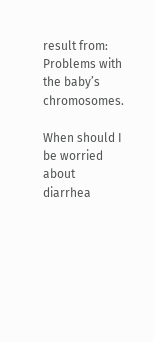result from: Problems with the baby’s chromosomes.

When should I be worried about diarrhea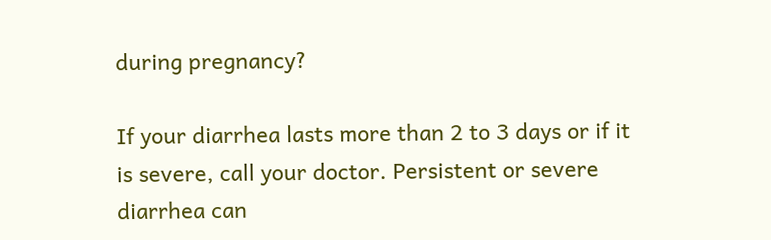during pregnancy?

If your diarrhea lasts more than 2 to 3 days or if it is severe, call your doctor. Persistent or severe diarrhea can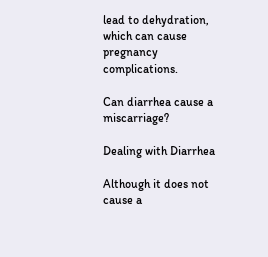lead to dehydration, which can cause pregnancy complications.

Can diarrhea cause a miscarriage?

Dealing with Diarrhea

Although it does not cause a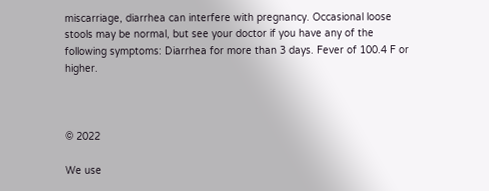miscarriage, diarrhea can interfere with pregnancy. Occasional loose stools may be normal, but see your doctor if you have any of the following symptoms: Diarrhea for more than 3 days. Fever of 100.4 F or higher.



© 2022

We use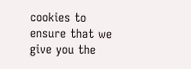cookies to ensure that we give you the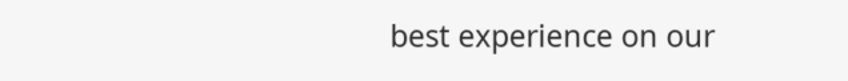best experience on our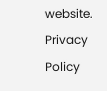website.
Privacy Policy